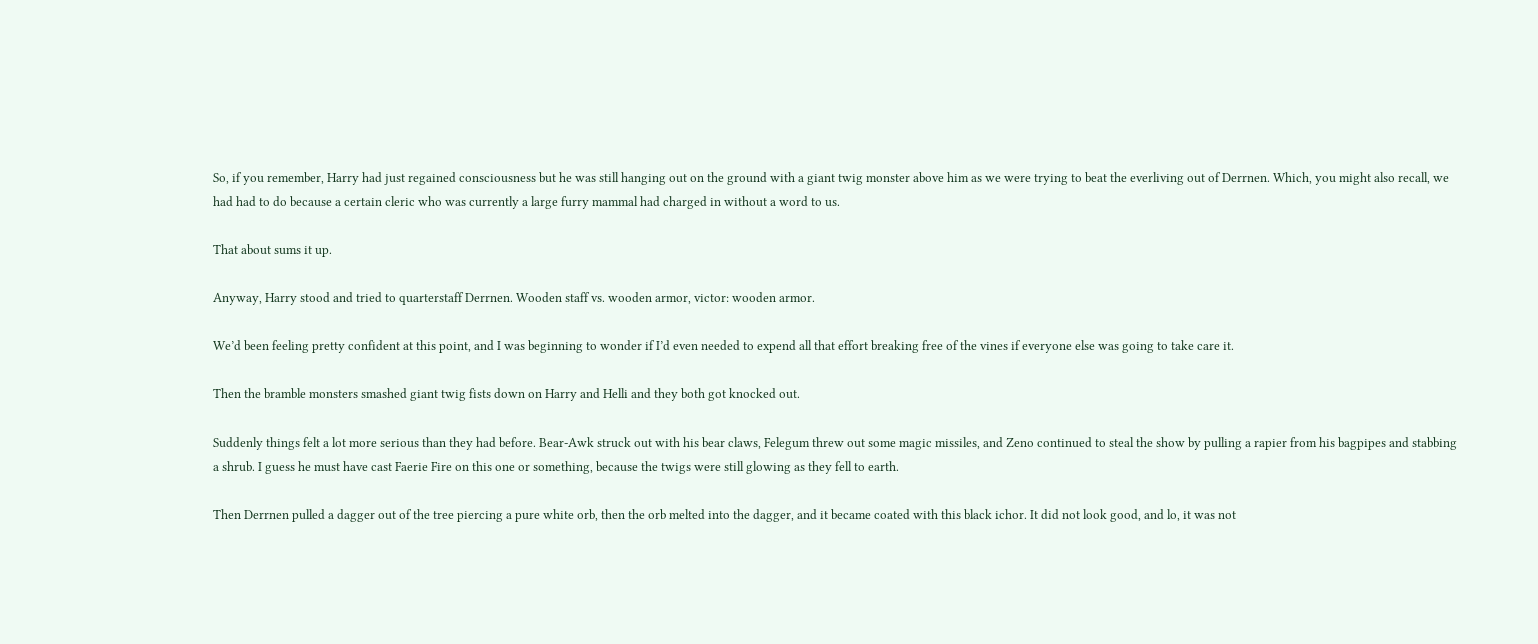So, if you remember, Harry had just regained consciousness but he was still hanging out on the ground with a giant twig monster above him as we were trying to beat the everliving out of Derrnen. Which, you might also recall, we had had to do because a certain cleric who was currently a large furry mammal had charged in without a word to us.

That about sums it up.

Anyway, Harry stood and tried to quarterstaff Derrnen. Wooden staff vs. wooden armor, victor: wooden armor.

We’d been feeling pretty confident at this point, and I was beginning to wonder if I’d even needed to expend all that effort breaking free of the vines if everyone else was going to take care it.

Then the bramble monsters smashed giant twig fists down on Harry and Helli and they both got knocked out.

Suddenly things felt a lot more serious than they had before. Bear-Awk struck out with his bear claws, Felegum threw out some magic missiles, and Zeno continued to steal the show by pulling a rapier from his bagpipes and stabbing a shrub. I guess he must have cast Faerie Fire on this one or something, because the twigs were still glowing as they fell to earth.

Then Derrnen pulled a dagger out of the tree piercing a pure white orb, then the orb melted into the dagger, and it became coated with this black ichor. It did not look good, and lo, it was not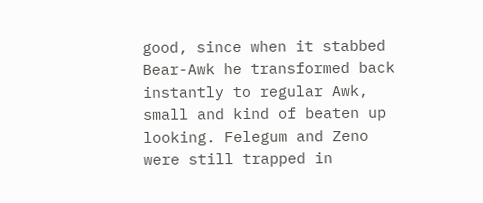good, since when it stabbed Bear-Awk he transformed back instantly to regular Awk, small and kind of beaten up looking. Felegum and Zeno were still trapped in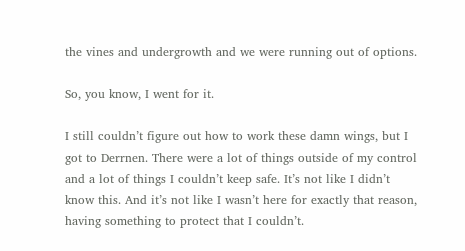the vines and undergrowth and we were running out of options.

So, you know, I went for it.

I still couldn’t figure out how to work these damn wings, but I got to Derrnen. There were a lot of things outside of my control and a lot of things I couldn’t keep safe. It’s not like I didn’t know this. And it’s not like I wasn’t here for exactly that reason, having something to protect that I couldn’t.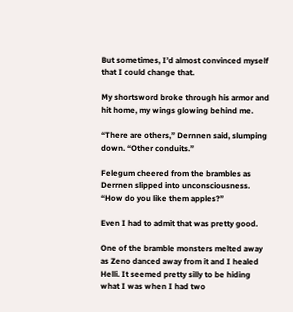But sometimes, I’d almost convinced myself that I could change that.

My shortsword broke through his armor and hit home, my wings glowing behind me.

“There are others,” Dernnen said, slumping down. “Other conduits.”

Felegum cheered from the brambles as Derrnen slipped into unconsciousness. “How do you like them apples?”

Even I had to admit that was pretty good.

One of the bramble monsters melted away as Zeno danced away from it and I healed Helli. It seemed pretty silly to be hiding what I was when I had two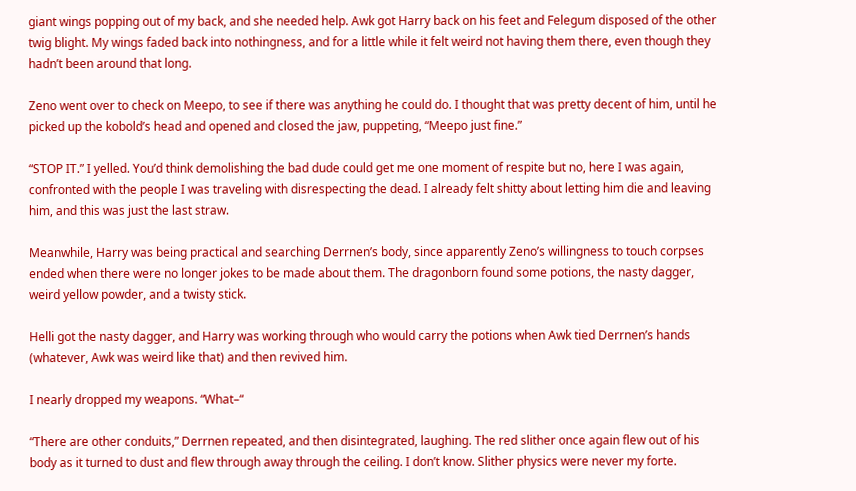giant wings popping out of my back, and she needed help. Awk got Harry back on his feet and Felegum disposed of the other twig blight. My wings faded back into nothingness, and for a little while it felt weird not having them there, even though they hadn’t been around that long.

Zeno went over to check on Meepo, to see if there was anything he could do. I thought that was pretty decent of him, until he picked up the kobold’s head and opened and closed the jaw, puppeting, “Meepo just fine.”

“STOP IT.” I yelled. You’d think demolishing the bad dude could get me one moment of respite but no, here I was again, confronted with the people I was traveling with disrespecting the dead. I already felt shitty about letting him die and leaving him, and this was just the last straw.

Meanwhile, Harry was being practical and searching Derrnen’s body, since apparently Zeno’s willingness to touch corpses ended when there were no longer jokes to be made about them. The dragonborn found some potions, the nasty dagger, weird yellow powder, and a twisty stick.

Helli got the nasty dagger, and Harry was working through who would carry the potions when Awk tied Derrnen’s hands (whatever, Awk was weird like that) and then revived him.

I nearly dropped my weapons. “What–“

“There are other conduits,” Derrnen repeated, and then disintegrated, laughing. The red slither once again flew out of his body as it turned to dust and flew through away through the ceiling. I don’t know. Slither physics were never my forte.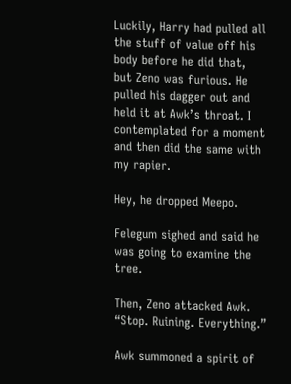Luckily, Harry had pulled all the stuff of value off his body before he did that, but Zeno was furious. He pulled his dagger out and held it at Awk’s throat. I contemplated for a moment and then did the same with my rapier.

Hey, he dropped Meepo.

Felegum sighed and said he was going to examine the tree.

Then, Zeno attacked Awk. “Stop. Ruining. Everything.”

Awk summoned a spirit of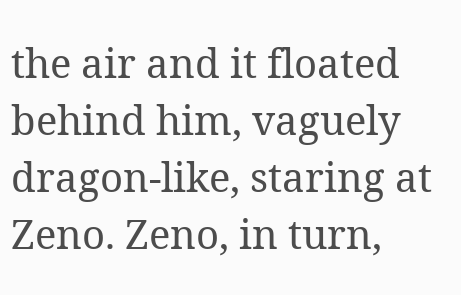the air and it floated behind him, vaguely dragon-like, staring at Zeno. Zeno, in turn,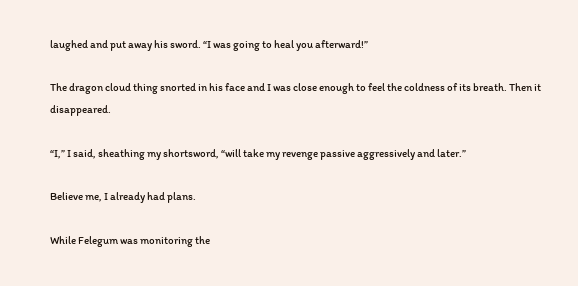laughed and put away his sword. “I was going to heal you afterward!”

The dragon cloud thing snorted in his face and I was close enough to feel the coldness of its breath. Then it disappeared.

“I,” I said, sheathing my shortsword, “will take my revenge passive aggressively and later.”

Believe me, I already had plans.

While Felegum was monitoring the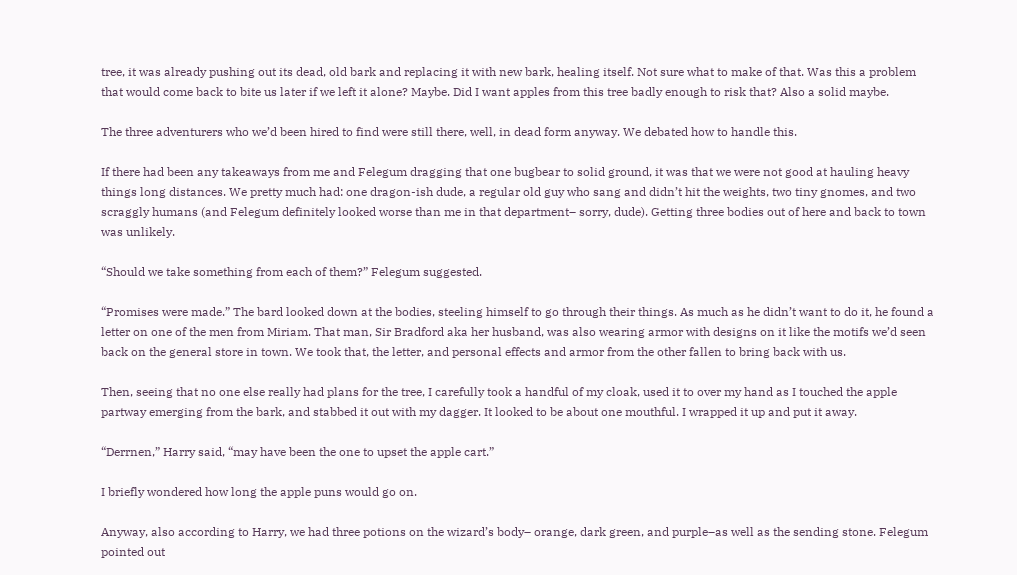tree, it was already pushing out its dead, old bark and replacing it with new bark, healing itself. Not sure what to make of that. Was this a problem that would come back to bite us later if we left it alone? Maybe. Did I want apples from this tree badly enough to risk that? Also a solid maybe.

The three adventurers who we’d been hired to find were still there, well, in dead form anyway. We debated how to handle this.

If there had been any takeaways from me and Felegum dragging that one bugbear to solid ground, it was that we were not good at hauling heavy things long distances. We pretty much had: one dragon-ish dude, a regular old guy who sang and didn’t hit the weights, two tiny gnomes, and two scraggly humans (and Felegum definitely looked worse than me in that department– sorry, dude). Getting three bodies out of here and back to town was unlikely.

“Should we take something from each of them?” Felegum suggested.

“Promises were made.” The bard looked down at the bodies, steeling himself to go through their things. As much as he didn’t want to do it, he found a letter on one of the men from Miriam. That man, Sir Bradford aka her husband, was also wearing armor with designs on it like the motifs we’d seen back on the general store in town. We took that, the letter, and personal effects and armor from the other fallen to bring back with us.

Then, seeing that no one else really had plans for the tree, I carefully took a handful of my cloak, used it to over my hand as I touched the apple partway emerging from the bark, and stabbed it out with my dagger. It looked to be about one mouthful. I wrapped it up and put it away.

“Derrnen,” Harry said, “may have been the one to upset the apple cart.”

I briefly wondered how long the apple puns would go on.

Anyway, also according to Harry, we had three potions on the wizard’s body– orange, dark green, and purple–as well as the sending stone. Felegum pointed out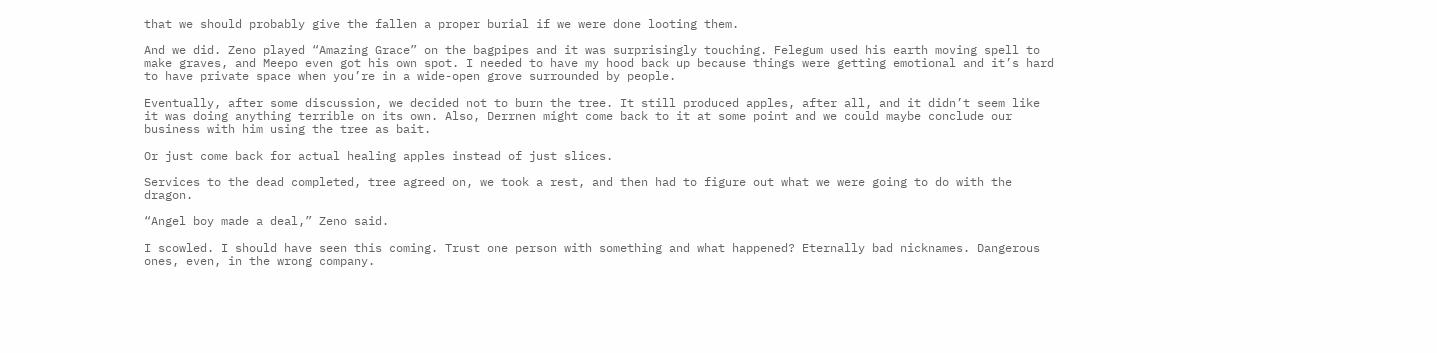that we should probably give the fallen a proper burial if we were done looting them.

And we did. Zeno played “Amazing Grace” on the bagpipes and it was surprisingly touching. Felegum used his earth moving spell to make graves, and Meepo even got his own spot. I needed to have my hood back up because things were getting emotional and it’s hard to have private space when you’re in a wide-open grove surrounded by people.

Eventually, after some discussion, we decided not to burn the tree. It still produced apples, after all, and it didn’t seem like it was doing anything terrible on its own. Also, Derrnen might come back to it at some point and we could maybe conclude our business with him using the tree as bait.

Or just come back for actual healing apples instead of just slices.

Services to the dead completed, tree agreed on, we took a rest, and then had to figure out what we were going to do with the dragon.

“Angel boy made a deal,” Zeno said.

I scowled. I should have seen this coming. Trust one person with something and what happened? Eternally bad nicknames. Dangerous ones, even, in the wrong company.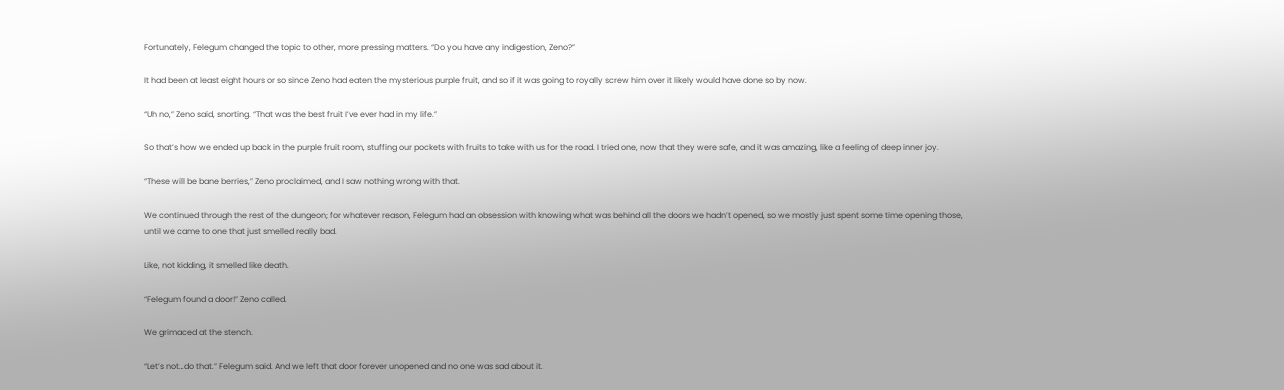Fortunately, Felegum changed the topic to other, more pressing matters. “Do you have any indigestion, Zeno?”

It had been at least eight hours or so since Zeno had eaten the mysterious purple fruit, and so if it was going to royally screw him over it likely would have done so by now.

“Uh no,” Zeno said, snorting. “That was the best fruit I’ve ever had in my life.”

So that’s how we ended up back in the purple fruit room, stuffing our pockets with fruits to take with us for the road. I tried one, now that they were safe, and it was amazing, like a feeling of deep inner joy.

“These will be bane berries,” Zeno proclaimed, and I saw nothing wrong with that.

We continued through the rest of the dungeon; for whatever reason, Felegum had an obsession with knowing what was behind all the doors we hadn’t opened, so we mostly just spent some time opening those, until we came to one that just smelled really bad.

Like, not kidding, it smelled like death.

“Felegum found a door!” Zeno called.

We grimaced at the stench.

“Let’s not…do that.” Felegum said. And we left that door forever unopened and no one was sad about it.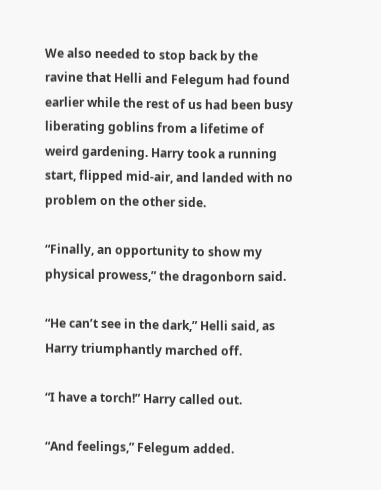We also needed to stop back by the ravine that Helli and Felegum had found earlier while the rest of us had been busy liberating goblins from a lifetime of weird gardening. Harry took a running start, flipped mid-air, and landed with no problem on the other side.

“Finally, an opportunity to show my physical prowess,” the dragonborn said.

“He can’t see in the dark,” Helli said, as Harry triumphantly marched off.

“I have a torch!” Harry called out.

“And feelings,” Felegum added.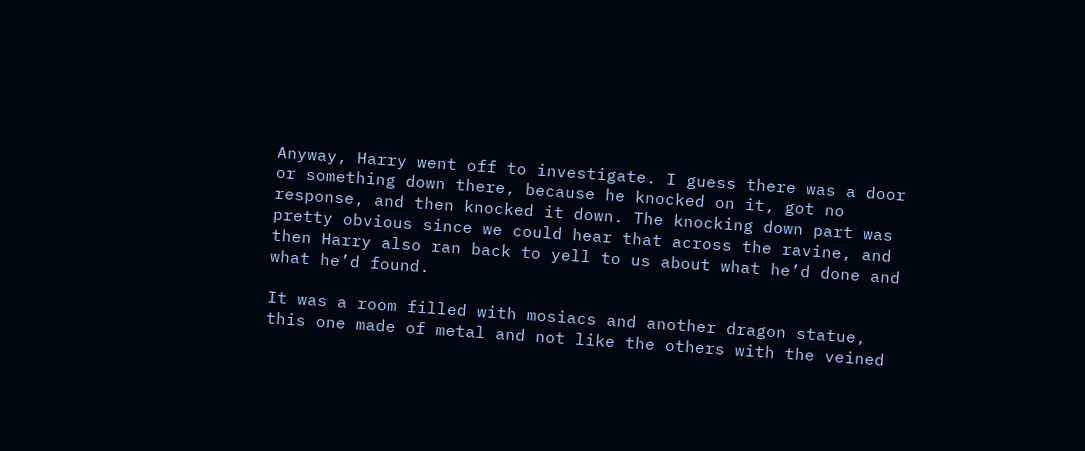Anyway, Harry went off to investigate. I guess there was a door or something down there, because he knocked on it, got no response, and then knocked it down. The knocking down part was pretty obvious since we could hear that across the ravine, and then Harry also ran back to yell to us about what he’d done and what he’d found.

It was a room filled with mosiacs and another dragon statue, this one made of metal and not like the others with the veined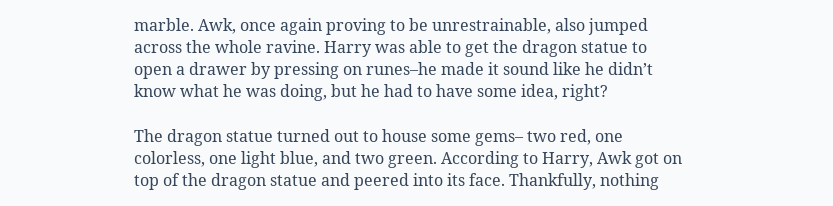marble. Awk, once again proving to be unrestrainable, also jumped across the whole ravine. Harry was able to get the dragon statue to open a drawer by pressing on runes–he made it sound like he didn’t know what he was doing, but he had to have some idea, right?

The dragon statue turned out to house some gems– two red, one colorless, one light blue, and two green. According to Harry, Awk got on top of the dragon statue and peered into its face. Thankfully, nothing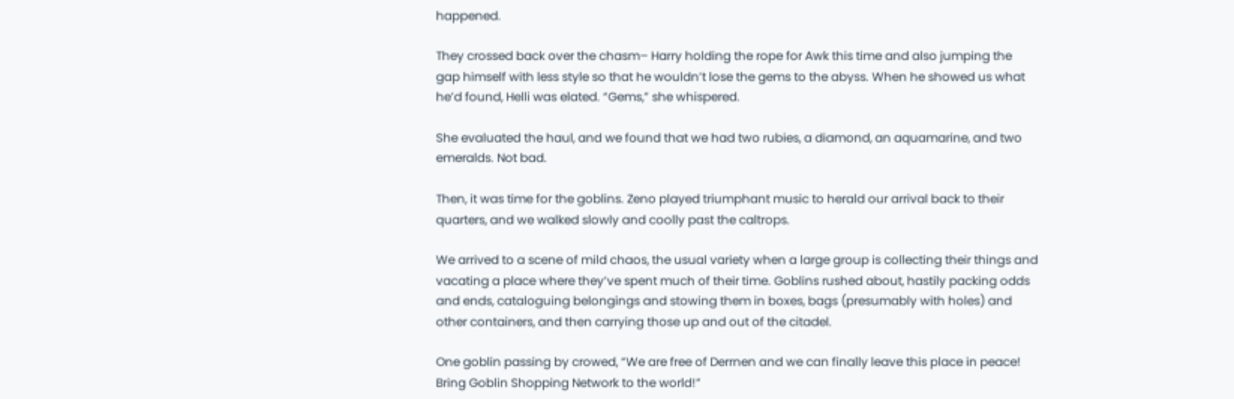happened.

They crossed back over the chasm– Harry holding the rope for Awk this time and also jumping the gap himself with less style so that he wouldn’t lose the gems to the abyss. When he showed us what he’d found, Helli was elated. “Gems,” she whispered.

She evaluated the haul, and we found that we had two rubies, a diamond, an aquamarine, and two emeralds. Not bad.

Then, it was time for the goblins. Zeno played triumphant music to herald our arrival back to their quarters, and we walked slowly and coolly past the caltrops.

We arrived to a scene of mild chaos, the usual variety when a large group is collecting their things and vacating a place where they’ve spent much of their time. Goblins rushed about, hastily packing odds and ends, cataloguing belongings and stowing them in boxes, bags (presumably with holes) and other containers, and then carrying those up and out of the citadel.

One goblin passing by crowed, “We are free of Derrnen and we can finally leave this place in peace! Bring Goblin Shopping Network to the world!”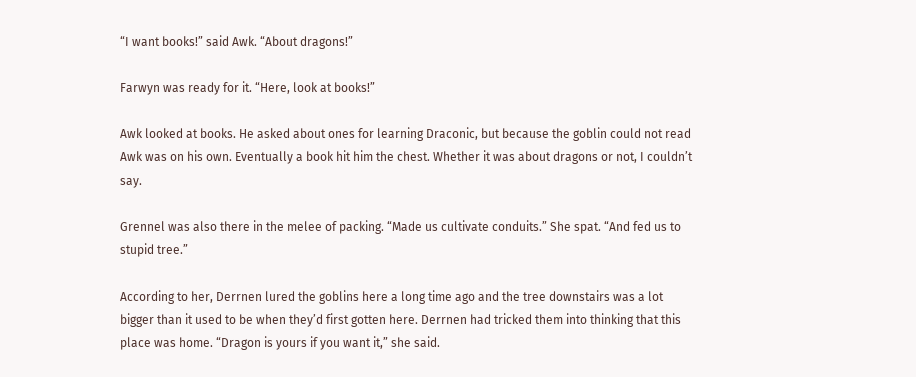“I want books!” said Awk. “About dragons!”

Farwyn was ready for it. “Here, look at books!”

Awk looked at books. He asked about ones for learning Draconic, but because the goblin could not read Awk was on his own. Eventually a book hit him the chest. Whether it was about dragons or not, I couldn’t say.

Grennel was also there in the melee of packing. “Made us cultivate conduits.” She spat. “And fed us to stupid tree.”

According to her, Derrnen lured the goblins here a long time ago and the tree downstairs was a lot bigger than it used to be when they’d first gotten here. Derrnen had tricked them into thinking that this place was home. “Dragon is yours if you want it,” she said.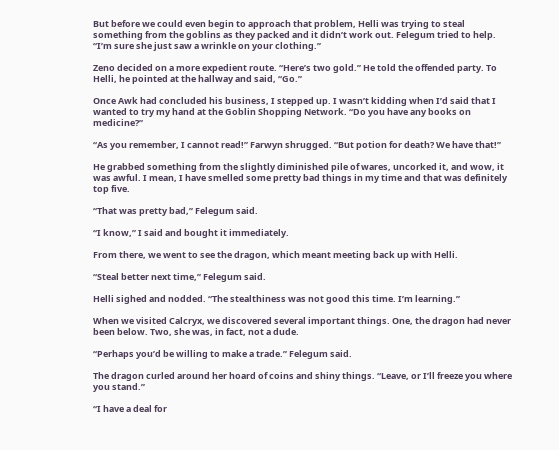But before we could even begin to approach that problem, Helli was trying to steal something from the goblins as they packed and it didn’t work out. Felegum tried to help. “I’m sure she just saw a wrinkle on your clothing.”

Zeno decided on a more expedient route. “Here’s two gold.” He told the offended party. To Helli, he pointed at the hallway and said, “Go.”

Once Awk had concluded his business, I stepped up. I wasn’t kidding when I’d said that I wanted to try my hand at the Goblin Shopping Network. “Do you have any books on medicine?”

“As you remember, I cannot read!” Farwyn shrugged. “But potion for death? We have that!”

He grabbed something from the slightly diminished pile of wares, uncorked it, and wow, it was awful. I mean, I have smelled some pretty bad things in my time and that was definitely top five.

“That was pretty bad,” Felegum said.

“I know,” I said and bought it immediately.

From there, we went to see the dragon, which meant meeting back up with Helli.

“Steal better next time,” Felegum said.

Helli sighed and nodded. “The stealthiness was not good this time. I’m learning.”

When we visited Calcryx, we discovered several important things. One, the dragon had never been below. Two, she was, in fact, not a dude.

“Perhaps you’d be willing to make a trade.” Felegum said.

The dragon curled around her hoard of coins and shiny things. “Leave, or I’ll freeze you where you stand.”

“I have a deal for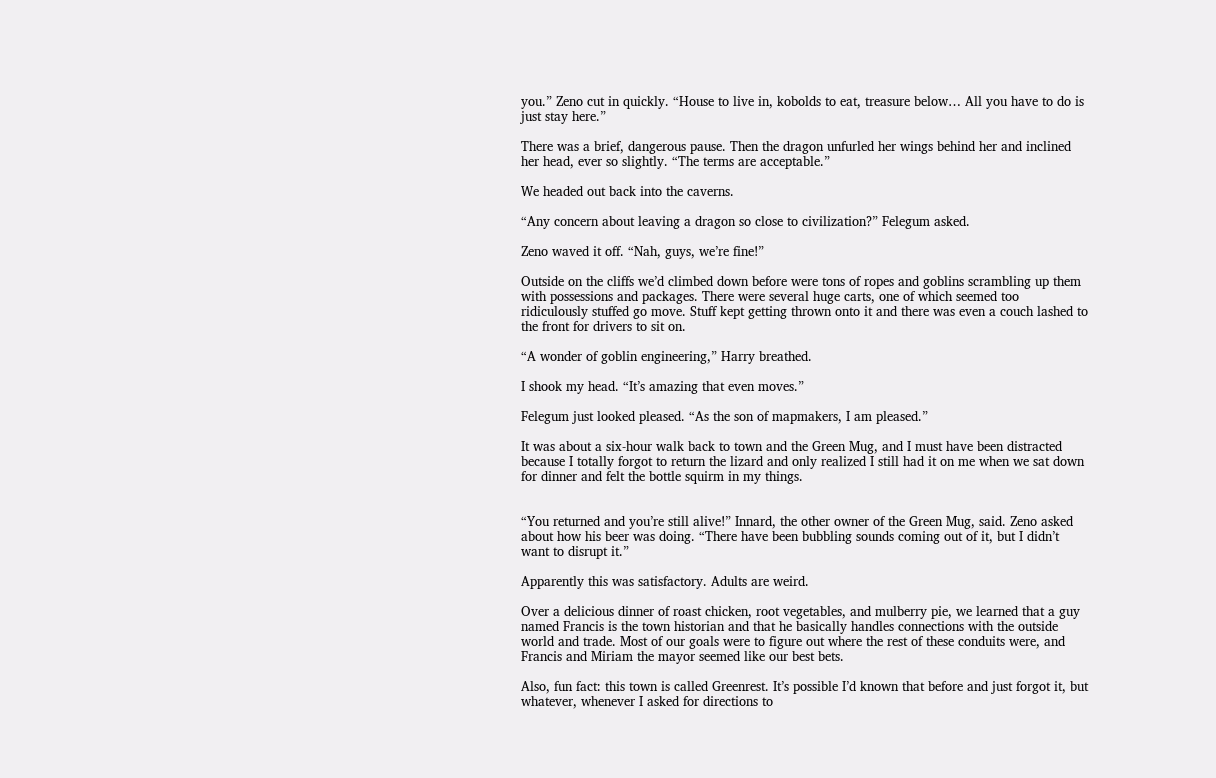you.” Zeno cut in quickly. “House to live in, kobolds to eat, treasure below… All you have to do is just stay here.”

There was a brief, dangerous pause. Then the dragon unfurled her wings behind her and inclined her head, ever so slightly. “The terms are acceptable.”

We headed out back into the caverns.

“Any concern about leaving a dragon so close to civilization?” Felegum asked.

Zeno waved it off. “Nah, guys, we’re fine!”

Outside on the cliffs we’d climbed down before were tons of ropes and goblins scrambling up them with possessions and packages. There were several huge carts, one of which seemed too ridiculously stuffed go move. Stuff kept getting thrown onto it and there was even a couch lashed to the front for drivers to sit on.

“A wonder of goblin engineering,” Harry breathed.

I shook my head. “It’s amazing that even moves.”

Felegum just looked pleased. “As the son of mapmakers, I am pleased.”

It was about a six-hour walk back to town and the Green Mug, and I must have been distracted because I totally forgot to return the lizard and only realized I still had it on me when we sat down for dinner and felt the bottle squirm in my things.


“You returned and you’re still alive!” Innard, the other owner of the Green Mug, said. Zeno asked about how his beer was doing. “There have been bubbling sounds coming out of it, but I didn’t want to disrupt it.”

Apparently this was satisfactory. Adults are weird.

Over a delicious dinner of roast chicken, root vegetables, and mulberry pie, we learned that a guy named Francis is the town historian and that he basically handles connections with the outside world and trade. Most of our goals were to figure out where the rest of these conduits were, and Francis and Miriam the mayor seemed like our best bets.

Also, fun fact: this town is called Greenrest. It’s possible I’d known that before and just forgot it, but whatever, whenever I asked for directions to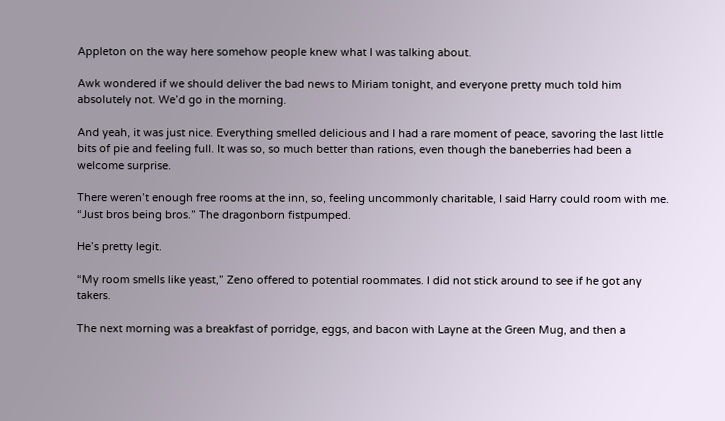Appleton on the way here somehow people knew what I was talking about.

Awk wondered if we should deliver the bad news to Miriam tonight, and everyone pretty much told him absolutely not. We’d go in the morning.

And yeah, it was just nice. Everything smelled delicious and I had a rare moment of peace, savoring the last little bits of pie and feeling full. It was so, so much better than rations, even though the baneberries had been a welcome surprise.

There weren’t enough free rooms at the inn, so, feeling uncommonly charitable, I said Harry could room with me. “Just bros being bros.” The dragonborn fistpumped.

He’s pretty legit.

“My room smells like yeast,” Zeno offered to potential roommates. I did not stick around to see if he got any takers.

The next morning was a breakfast of porridge, eggs, and bacon with Layne at the Green Mug, and then a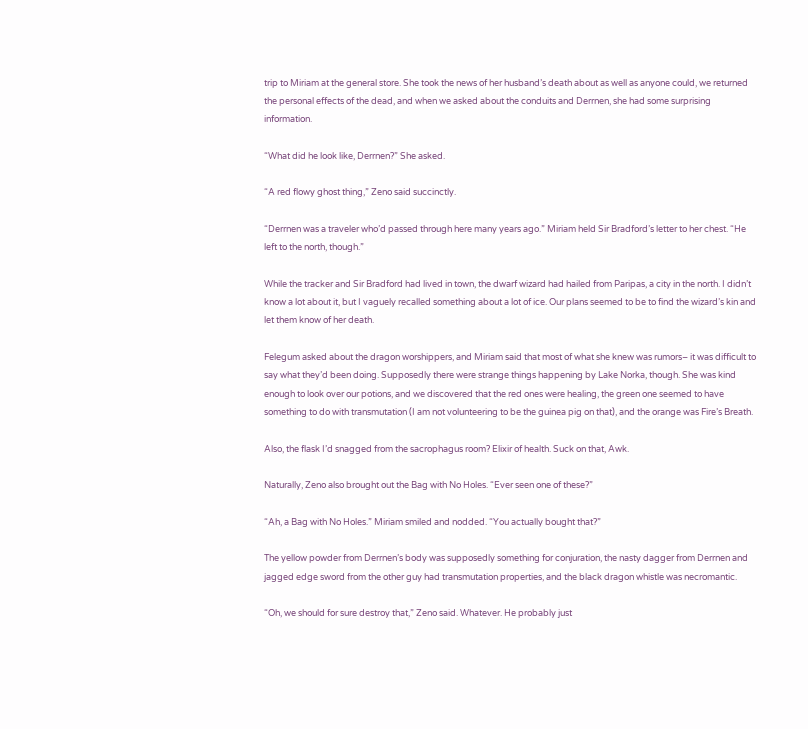trip to Miriam at the general store. She took the news of her husband’s death about as well as anyone could, we returned the personal effects of the dead, and when we asked about the conduits and Derrnen, she had some surprising information.

“What did he look like, Derrnen?” She asked.

“A red flowy ghost thing,” Zeno said succinctly.

“Derrnen was a traveler who’d passed through here many years ago.” Miriam held Sir Bradford’s letter to her chest. “He left to the north, though.”

While the tracker and Sir Bradford had lived in town, the dwarf wizard had hailed from Paripas, a city in the north. I didn’t know a lot about it, but I vaguely recalled something about a lot of ice. Our plans seemed to be to find the wizard’s kin and let them know of her death.

Felegum asked about the dragon worshippers, and Miriam said that most of what she knew was rumors– it was difficult to say what they’d been doing. Supposedly there were strange things happening by Lake Norka, though. She was kind enough to look over our potions, and we discovered that the red ones were healing, the green one seemed to have something to do with transmutation (I am not volunteering to be the guinea pig on that), and the orange was Fire’s Breath.

Also, the flask I’d snagged from the sacrophagus room? Elixir of health. Suck on that, Awk.

Naturally, Zeno also brought out the Bag with No Holes. “Ever seen one of these?”

“Ah, a Bag with No Holes.” Miriam smiled and nodded. “You actually bought that?”

The yellow powder from Derrnen’s body was supposedly something for conjuration, the nasty dagger from Derrnen and jagged edge sword from the other guy had transmutation properties, and the black dragon whistle was necromantic.

“Oh, we should for sure destroy that,” Zeno said. Whatever. He probably just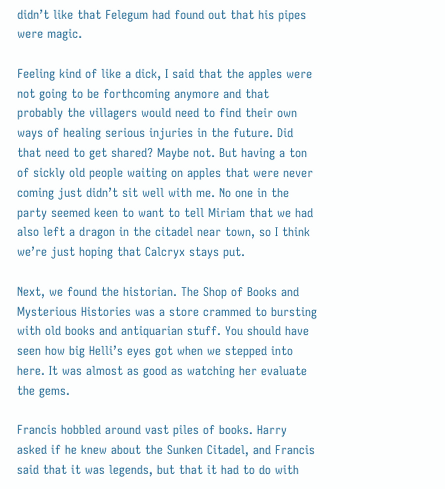didn’t like that Felegum had found out that his pipes were magic.

Feeling kind of like a dick, I said that the apples were not going to be forthcoming anymore and that probably the villagers would need to find their own ways of healing serious injuries in the future. Did that need to get shared? Maybe not. But having a ton of sickly old people waiting on apples that were never coming just didn’t sit well with me. No one in the party seemed keen to want to tell Miriam that we had also left a dragon in the citadel near town, so I think we’re just hoping that Calcryx stays put.

Next, we found the historian. The Shop of Books and Mysterious Histories was a store crammed to bursting with old books and antiquarian stuff. You should have seen how big Helli’s eyes got when we stepped into here. It was almost as good as watching her evaluate the gems.

Francis hobbled around vast piles of books. Harry asked if he knew about the Sunken Citadel, and Francis said that it was legends, but that it had to do with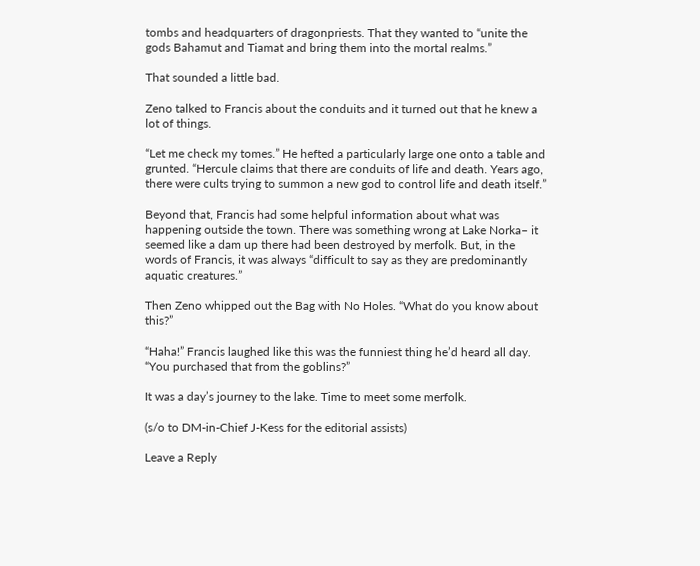tombs and headquarters of dragonpriests. That they wanted to “unite the gods Bahamut and Tiamat and bring them into the mortal realms.”

That sounded a little bad.

Zeno talked to Francis about the conduits and it turned out that he knew a lot of things.

“Let me check my tomes.” He hefted a particularly large one onto a table and grunted. “Hercule claims that there are conduits of life and death. Years ago, there were cults trying to summon a new god to control life and death itself.”

Beyond that, Francis had some helpful information about what was happening outside the town. There was something wrong at Lake Norka– it seemed like a dam up there had been destroyed by merfolk. But, in the words of Francis, it was always “difficult to say as they are predominantly aquatic creatures.”

Then Zeno whipped out the Bag with No Holes. “What do you know about this?”

“Haha!” Francis laughed like this was the funniest thing he’d heard all day. “You purchased that from the goblins?”

It was a day’s journey to the lake. Time to meet some merfolk.

(s/o to DM-in-Chief J-Kess for the editorial assists)

Leave a Reply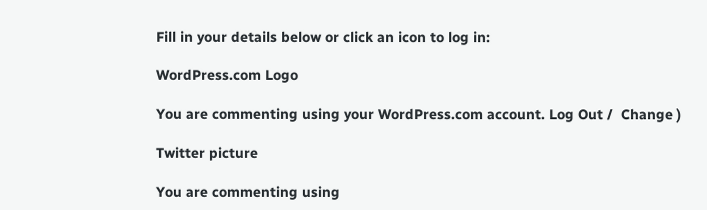Fill in your details below or click an icon to log in:

WordPress.com Logo

You are commenting using your WordPress.com account. Log Out /  Change )

Twitter picture

You are commenting using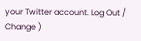your Twitter account. Log Out /  Change )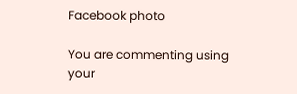Facebook photo

You are commenting using your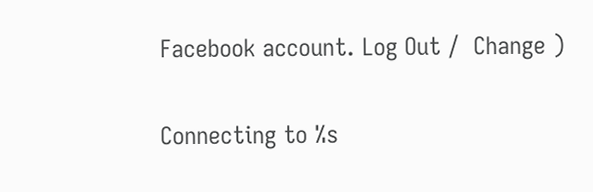Facebook account. Log Out /  Change )

Connecting to %s